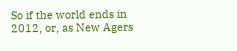So if the world ends in 2012, or, as New Agers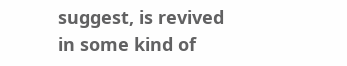suggest, is revived in some kind of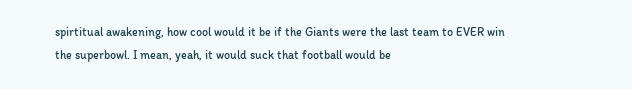spirtitual awakening, how cool would it be if the Giants were the last team to EVER win the superbowl. I mean, yeah, it would suck that football would be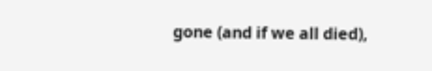gone (and if we all died),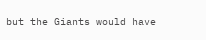but the Giants would have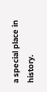a special place in history.